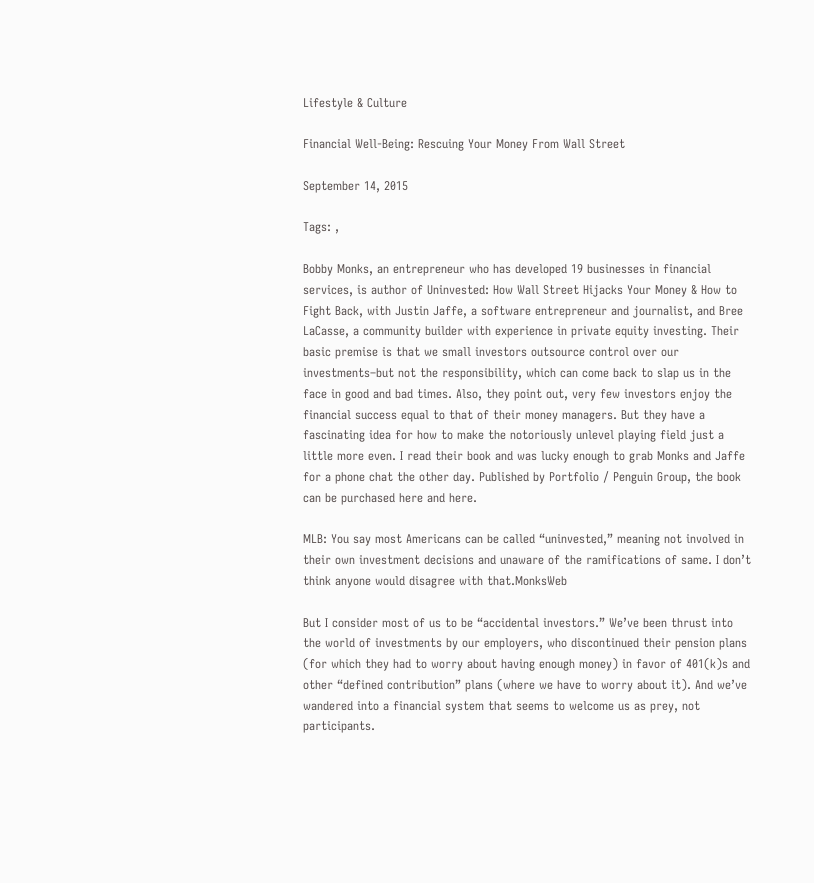Lifestyle & Culture

Financial Well-Being: Rescuing Your Money From Wall Street

September 14, 2015

Tags: ,

Bobby Monks, an entrepreneur who has developed 19 businesses in financial services, is author of Uninvested: How Wall Street Hijacks Your Money & How to Fight Back, with Justin Jaffe, a software entrepreneur and journalist, and Bree LaCasse, a community builder with experience in private equity investing. Their basic premise is that we small investors outsource control over our investments–but not the responsibility, which can come back to slap us in the face in good and bad times. Also, they point out, very few investors enjoy the financial success equal to that of their money managers. But they have a fascinating idea for how to make the notoriously unlevel playing field just a little more even. I read their book and was lucky enough to grab Monks and Jaffe for a phone chat the other day. Published by Portfolio / Penguin Group, the book can be purchased here and here.

MLB: You say most Americans can be called “uninvested,” meaning not involved in their own investment decisions and unaware of the ramifications of same. I don’t think anyone would disagree with that.MonksWeb

But I consider most of us to be “accidental investors.” We’ve been thrust into the world of investments by our employers, who discontinued their pension plans (for which they had to worry about having enough money) in favor of 401(k)s and other “defined contribution” plans (where we have to worry about it). And we’ve wandered into a financial system that seems to welcome us as prey, not participants.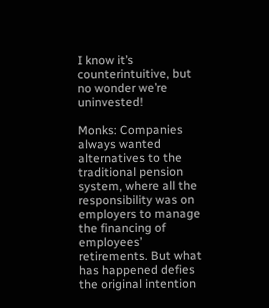I know it’s counterintuitive, but no wonder we’re uninvested!

Monks: Companies always wanted alternatives to the traditional pension system, where all the responsibility was on employers to manage the financing of employees’ retirements. But what has happened defies the original intention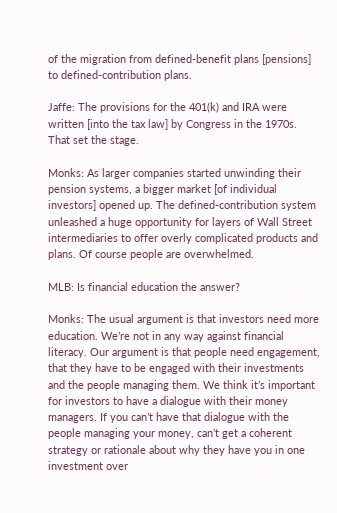of the migration from defined-benefit plans [pensions] to defined-contribution plans.

Jaffe: The provisions for the 401(k) and IRA were written [into the tax law] by Congress in the 1970s. That set the stage.

Monks: As larger companies started unwinding their pension systems, a bigger market [of individual investors] opened up. The defined-contribution system unleashed a huge opportunity for layers of Wall Street intermediaries to offer overly complicated products and plans. Of course people are overwhelmed.

MLB: Is financial education the answer?

Monks: The usual argument is that investors need more education. We’re not in any way against financial literacy. Our argument is that people need engagement, that they have to be engaged with their investments and the people managing them. We think it’s important for investors to have a dialogue with their money managers. If you can’t have that dialogue with the people managing your money, can’t get a coherent strategy or rationale about why they have you in one investment over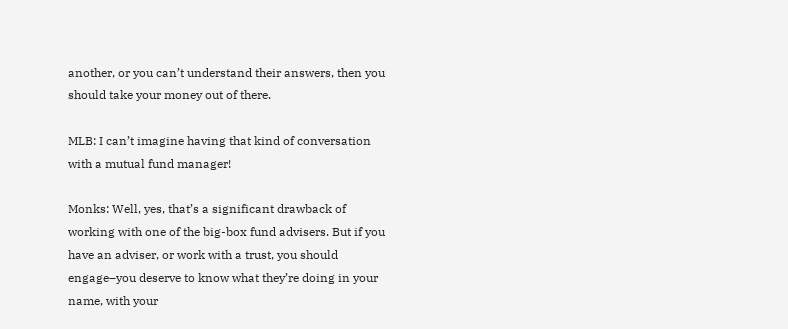another, or you can’t understand their answers, then you should take your money out of there.

MLB: I can’t imagine having that kind of conversation with a mutual fund manager!

Monks: Well, yes, that’s a significant drawback of working with one of the big-box fund advisers. But if you have an adviser, or work with a trust, you should engage–you deserve to know what they’re doing in your name, with your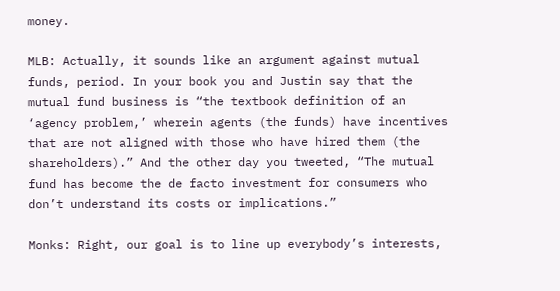money.

MLB: Actually, it sounds like an argument against mutual funds, period. In your book you and Justin say that the mutual fund business is “the textbook definition of an ‘agency problem,’ wherein agents (the funds) have incentives that are not aligned with those who have hired them (the shareholders).” And the other day you tweeted, “The mutual fund has become the de facto investment for consumers who don’t understand its costs or implications.”

Monks: Right, our goal is to line up everybody’s interests,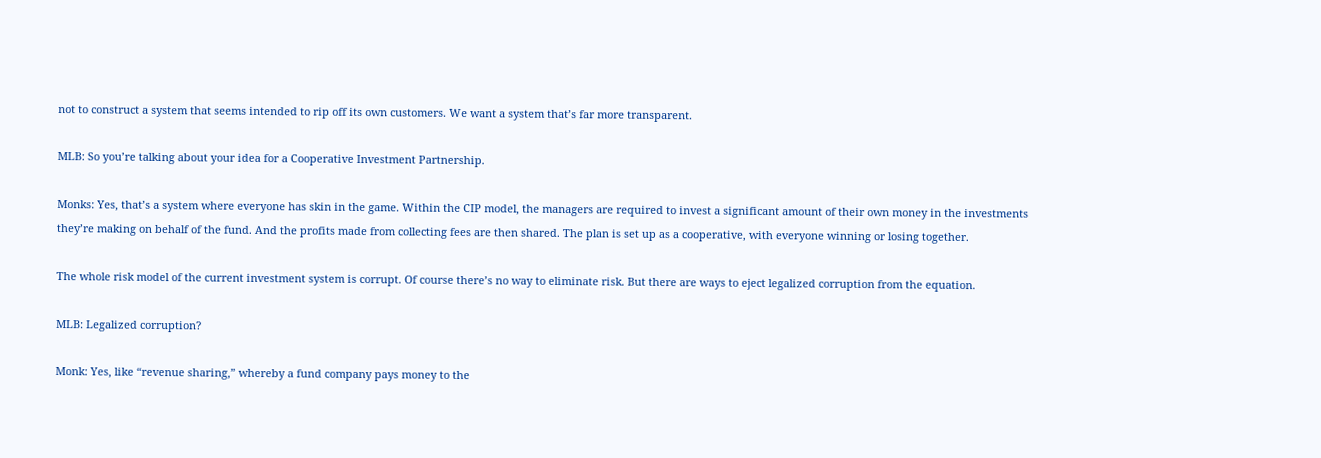not to construct a system that seems intended to rip off its own customers. We want a system that’s far more transparent.

MLB: So you’re talking about your idea for a Cooperative Investment Partnership.

Monks: Yes, that’s a system where everyone has skin in the game. Within the CIP model, the managers are required to invest a significant amount of their own money in the investments they’re making on behalf of the fund. And the profits made from collecting fees are then shared. The plan is set up as a cooperative, with everyone winning or losing together.

The whole risk model of the current investment system is corrupt. Of course there’s no way to eliminate risk. But there are ways to eject legalized corruption from the equation.

MLB: Legalized corruption?

Monk: Yes, like “revenue sharing,” whereby a fund company pays money to the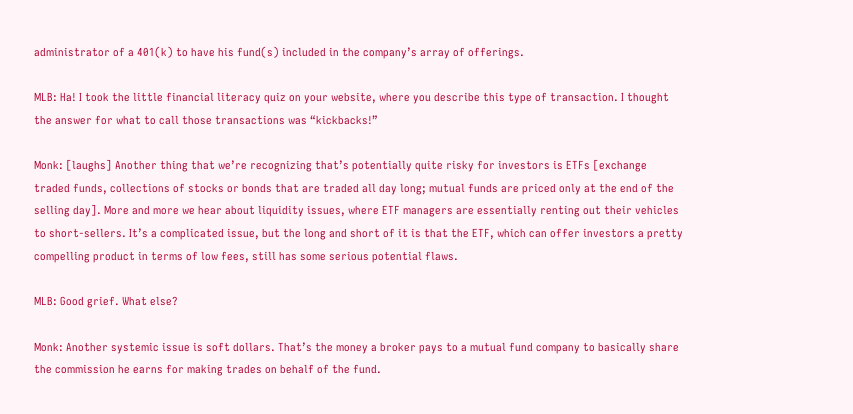administrator of a 401(k) to have his fund(s) included in the company’s array of offerings.

MLB: Ha! I took the little financial literacy quiz on your website, where you describe this type of transaction. I thought the answer for what to call those transactions was “kickbacks!”

Monk: [laughs] Another thing that we’re recognizing that’s potentially quite risky for investors is ETFs [exchange traded funds, collections of stocks or bonds that are traded all day long; mutual funds are priced only at the end of the selling day]. More and more we hear about liquidity issues, where ETF managers are essentially renting out their vehicles to short-sellers. It’s a complicated issue, but the long and short of it is that the ETF, which can offer investors a pretty compelling product in terms of low fees, still has some serious potential flaws.

MLB: Good grief. What else?

Monk: Another systemic issue is soft dollars. That’s the money a broker pays to a mutual fund company to basically share the commission he earns for making trades on behalf of the fund.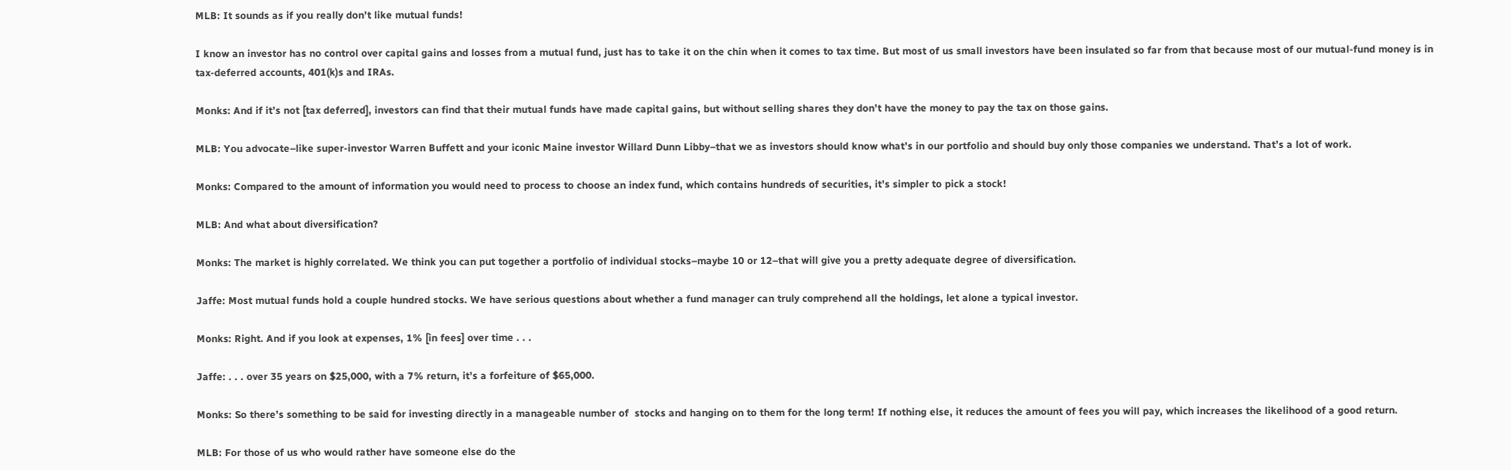MLB: It sounds as if you really don’t like mutual funds!

I know an investor has no control over capital gains and losses from a mutual fund, just has to take it on the chin when it comes to tax time. But most of us small investors have been insulated so far from that because most of our mutual-fund money is in tax-deferred accounts, 401(k)s and IRAs.

Monks: And if it’s not [tax deferred], investors can find that their mutual funds have made capital gains, but without selling shares they don’t have the money to pay the tax on those gains.

MLB: You advocate–like super-investor Warren Buffett and your iconic Maine investor Willard Dunn Libby–that we as investors should know what’s in our portfolio and should buy only those companies we understand. That’s a lot of work.

Monks: Compared to the amount of information you would need to process to choose an index fund, which contains hundreds of securities, it’s simpler to pick a stock!

MLB: And what about diversification?

Monks: The market is highly correlated. We think you can put together a portfolio of individual stocks–maybe 10 or 12–that will give you a pretty adequate degree of diversification.

Jaffe: Most mutual funds hold a couple hundred stocks. We have serious questions about whether a fund manager can truly comprehend all the holdings, let alone a typical investor.

Monks: Right. And if you look at expenses, 1% [in fees] over time . . .

Jaffe: . . . over 35 years on $25,000, with a 7% return, it’s a forfeiture of $65,000.

Monks: So there’s something to be said for investing directly in a manageable number of  stocks and hanging on to them for the long term! If nothing else, it reduces the amount of fees you will pay, which increases the likelihood of a good return.

MLB: For those of us who would rather have someone else do the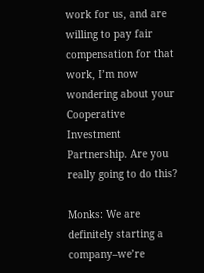work for us, and are willing to pay fair compensation for that work, I’m now wondering about your Cooperative Investment Partnership. Are you really going to do this?

Monks: We are definitely starting a company–we’re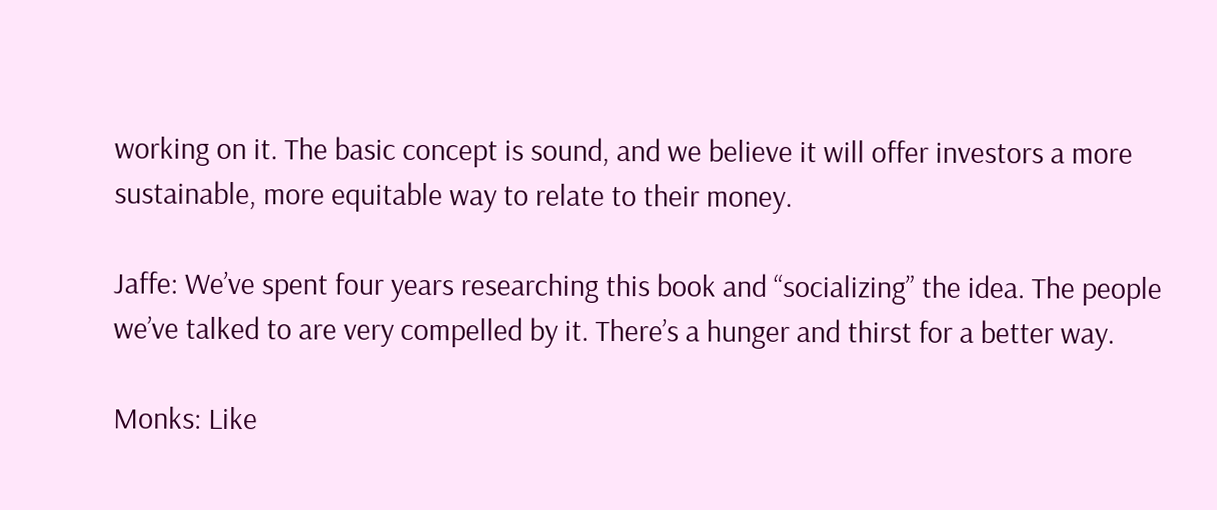working on it. The basic concept is sound, and we believe it will offer investors a more sustainable, more equitable way to relate to their money.

Jaffe: We’ve spent four years researching this book and “socializing” the idea. The people we’ve talked to are very compelled by it. There’s a hunger and thirst for a better way.

Monks: Like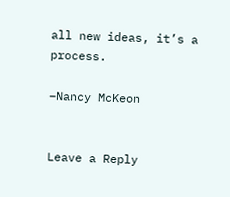all new ideas, it’s a process.

–Nancy McKeon


Leave a Reply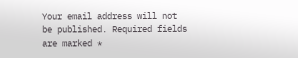Your email address will not be published. Required fields are marked *